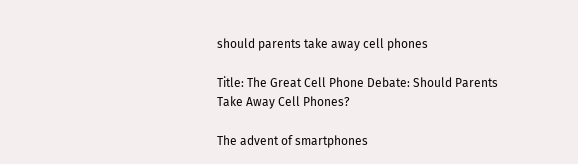should parents take away cell phones

Title: The Great Cell Phone Debate: Should Parents Take Away Cell Phones?

The advent of smartphones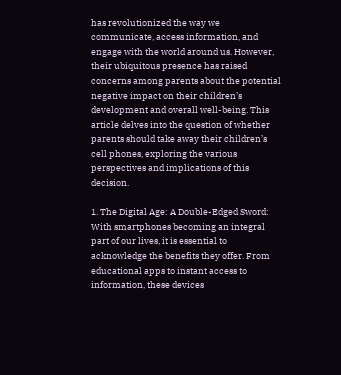has revolutionized the way we communicate, access information, and engage with the world around us. However, their ubiquitous presence has raised concerns among parents about the potential negative impact on their children’s development and overall well-being. This article delves into the question of whether parents should take away their children’s cell phones, exploring the various perspectives and implications of this decision.

1. The Digital Age: A Double-Edged Sword:
With smartphones becoming an integral part of our lives, it is essential to acknowledge the benefits they offer. From educational apps to instant access to information, these devices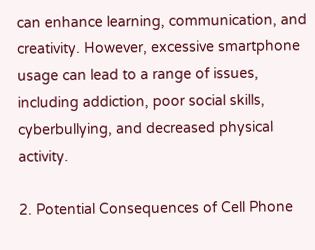can enhance learning, communication, and creativity. However, excessive smartphone usage can lead to a range of issues, including addiction, poor social skills, cyberbullying, and decreased physical activity.

2. Potential Consequences of Cell Phone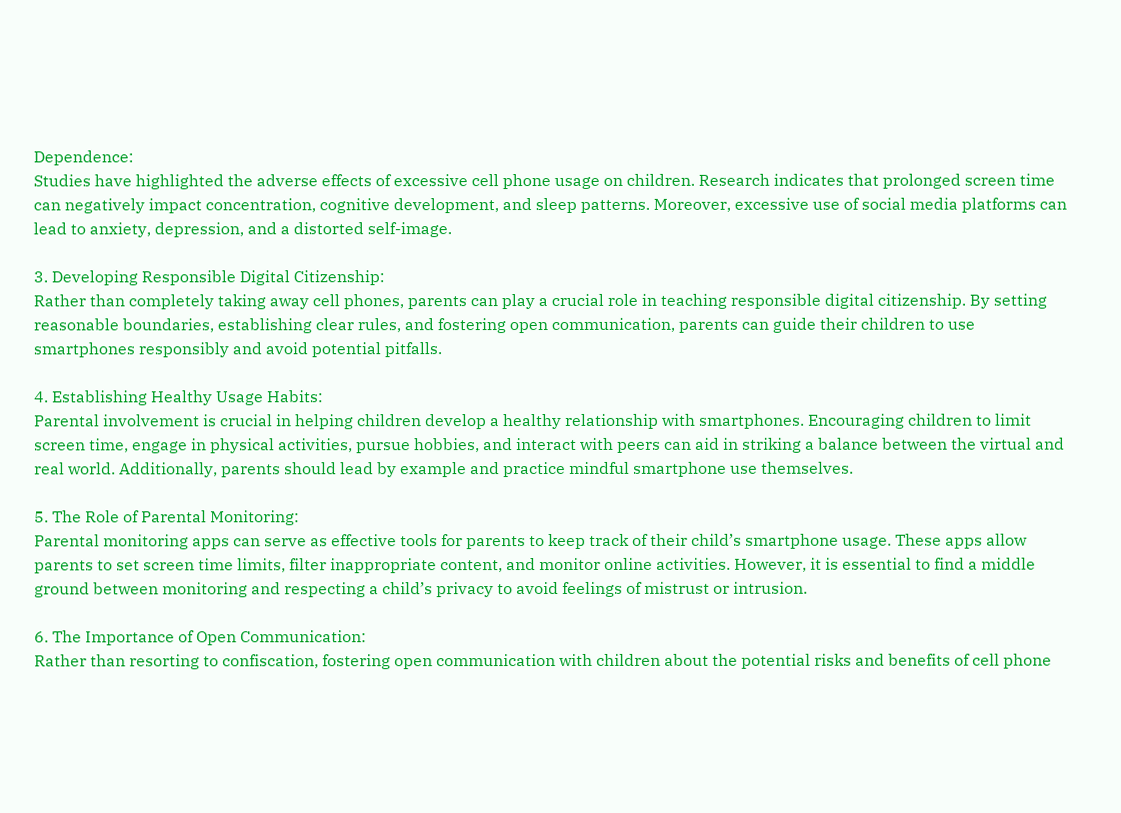Dependence:
Studies have highlighted the adverse effects of excessive cell phone usage on children. Research indicates that prolonged screen time can negatively impact concentration, cognitive development, and sleep patterns. Moreover, excessive use of social media platforms can lead to anxiety, depression, and a distorted self-image.

3. Developing Responsible Digital Citizenship:
Rather than completely taking away cell phones, parents can play a crucial role in teaching responsible digital citizenship. By setting reasonable boundaries, establishing clear rules, and fostering open communication, parents can guide their children to use smartphones responsibly and avoid potential pitfalls.

4. Establishing Healthy Usage Habits:
Parental involvement is crucial in helping children develop a healthy relationship with smartphones. Encouraging children to limit screen time, engage in physical activities, pursue hobbies, and interact with peers can aid in striking a balance between the virtual and real world. Additionally, parents should lead by example and practice mindful smartphone use themselves.

5. The Role of Parental Monitoring:
Parental monitoring apps can serve as effective tools for parents to keep track of their child’s smartphone usage. These apps allow parents to set screen time limits, filter inappropriate content, and monitor online activities. However, it is essential to find a middle ground between monitoring and respecting a child’s privacy to avoid feelings of mistrust or intrusion.

6. The Importance of Open Communication:
Rather than resorting to confiscation, fostering open communication with children about the potential risks and benefits of cell phone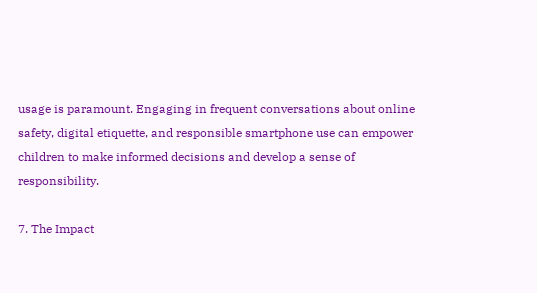usage is paramount. Engaging in frequent conversations about online safety, digital etiquette, and responsible smartphone use can empower children to make informed decisions and develop a sense of responsibility.

7. The Impact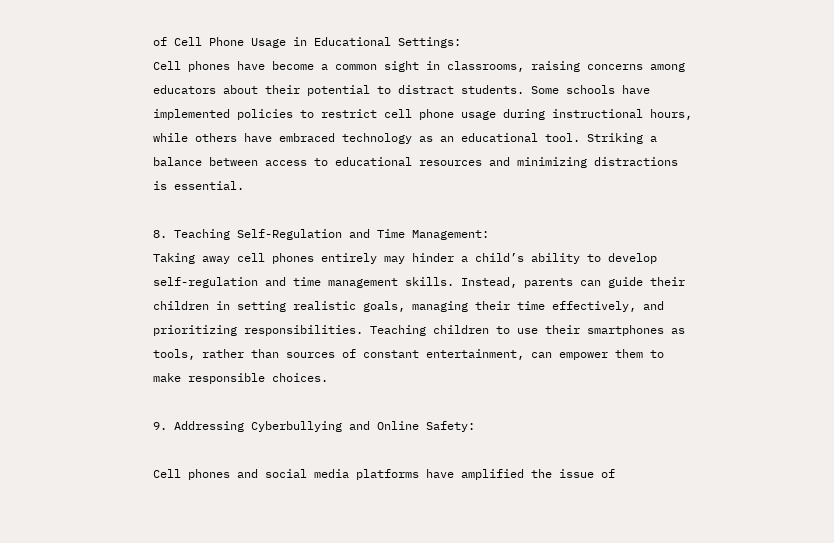of Cell Phone Usage in Educational Settings:
Cell phones have become a common sight in classrooms, raising concerns among educators about their potential to distract students. Some schools have implemented policies to restrict cell phone usage during instructional hours, while others have embraced technology as an educational tool. Striking a balance between access to educational resources and minimizing distractions is essential.

8. Teaching Self-Regulation and Time Management:
Taking away cell phones entirely may hinder a child’s ability to develop self-regulation and time management skills. Instead, parents can guide their children in setting realistic goals, managing their time effectively, and prioritizing responsibilities. Teaching children to use their smartphones as tools, rather than sources of constant entertainment, can empower them to make responsible choices.

9. Addressing Cyberbullying and Online Safety:

Cell phones and social media platforms have amplified the issue of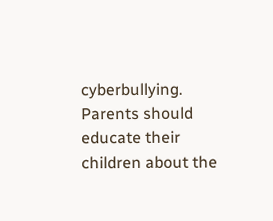cyberbullying. Parents should educate their children about the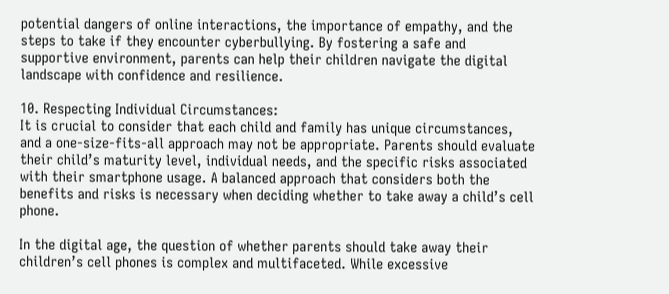potential dangers of online interactions, the importance of empathy, and the steps to take if they encounter cyberbullying. By fostering a safe and supportive environment, parents can help their children navigate the digital landscape with confidence and resilience.

10. Respecting Individual Circumstances:
It is crucial to consider that each child and family has unique circumstances, and a one-size-fits-all approach may not be appropriate. Parents should evaluate their child’s maturity level, individual needs, and the specific risks associated with their smartphone usage. A balanced approach that considers both the benefits and risks is necessary when deciding whether to take away a child’s cell phone.

In the digital age, the question of whether parents should take away their children’s cell phones is complex and multifaceted. While excessive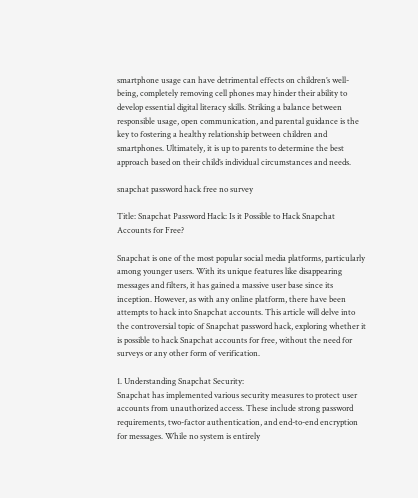smartphone usage can have detrimental effects on children’s well-being, completely removing cell phones may hinder their ability to develop essential digital literacy skills. Striking a balance between responsible usage, open communication, and parental guidance is the key to fostering a healthy relationship between children and smartphones. Ultimately, it is up to parents to determine the best approach based on their child’s individual circumstances and needs.

snapchat password hack free no survey

Title: Snapchat Password Hack: Is it Possible to Hack Snapchat Accounts for Free?

Snapchat is one of the most popular social media platforms, particularly among younger users. With its unique features like disappearing messages and filters, it has gained a massive user base since its inception. However, as with any online platform, there have been attempts to hack into Snapchat accounts. This article will delve into the controversial topic of Snapchat password hack, exploring whether it is possible to hack Snapchat accounts for free, without the need for surveys or any other form of verification.

1. Understanding Snapchat Security:
Snapchat has implemented various security measures to protect user accounts from unauthorized access. These include strong password requirements, two-factor authentication, and end-to-end encryption for messages. While no system is entirely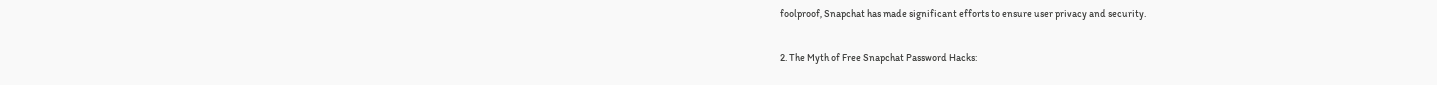foolproof, Snapchat has made significant efforts to ensure user privacy and security.

2. The Myth of Free Snapchat Password Hacks: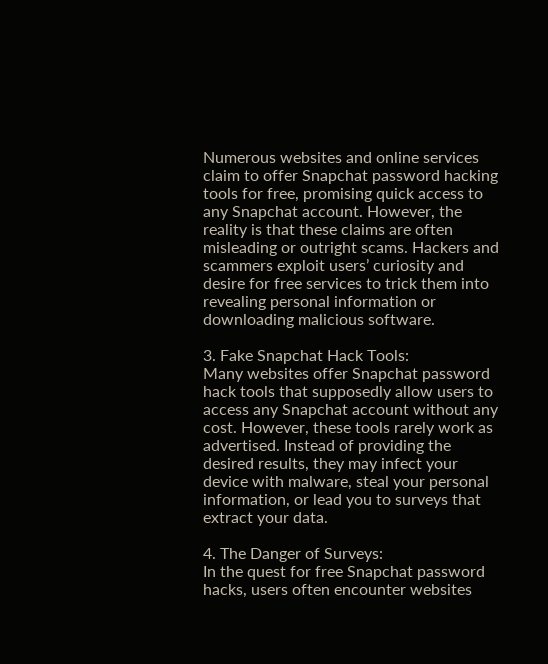Numerous websites and online services claim to offer Snapchat password hacking tools for free, promising quick access to any Snapchat account. However, the reality is that these claims are often misleading or outright scams. Hackers and scammers exploit users’ curiosity and desire for free services to trick them into revealing personal information or downloading malicious software.

3. Fake Snapchat Hack Tools:
Many websites offer Snapchat password hack tools that supposedly allow users to access any Snapchat account without any cost. However, these tools rarely work as advertised. Instead of providing the desired results, they may infect your device with malware, steal your personal information, or lead you to surveys that extract your data.

4. The Danger of Surveys:
In the quest for free Snapchat password hacks, users often encounter websites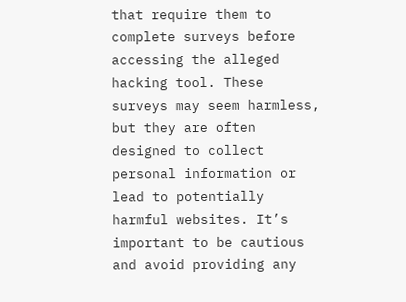that require them to complete surveys before accessing the alleged hacking tool. These surveys may seem harmless, but they are often designed to collect personal information or lead to potentially harmful websites. It’s important to be cautious and avoid providing any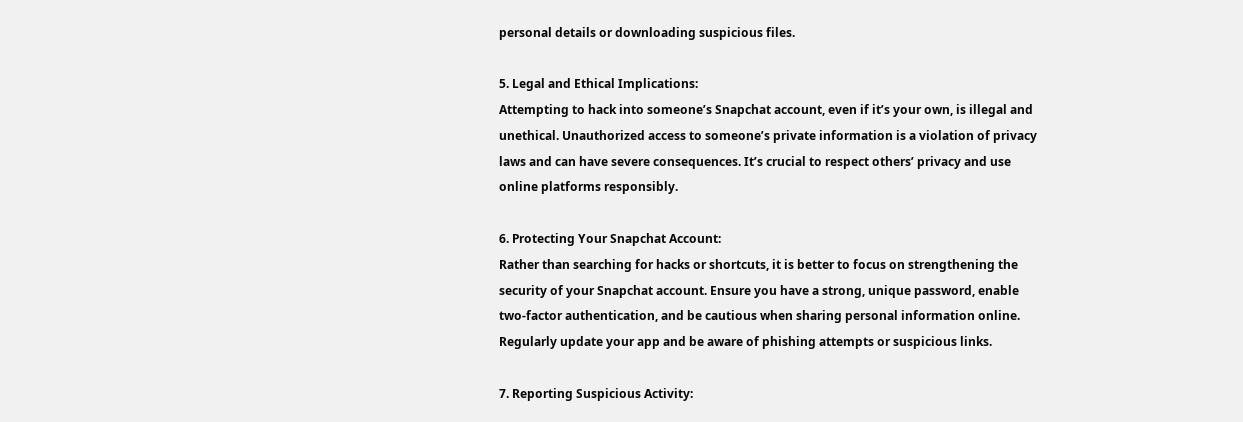personal details or downloading suspicious files.

5. Legal and Ethical Implications:
Attempting to hack into someone’s Snapchat account, even if it’s your own, is illegal and unethical. Unauthorized access to someone’s private information is a violation of privacy laws and can have severe consequences. It’s crucial to respect others’ privacy and use online platforms responsibly.

6. Protecting Your Snapchat Account:
Rather than searching for hacks or shortcuts, it is better to focus on strengthening the security of your Snapchat account. Ensure you have a strong, unique password, enable two-factor authentication, and be cautious when sharing personal information online. Regularly update your app and be aware of phishing attempts or suspicious links.

7. Reporting Suspicious Activity: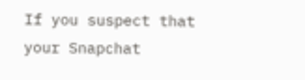If you suspect that your Snapchat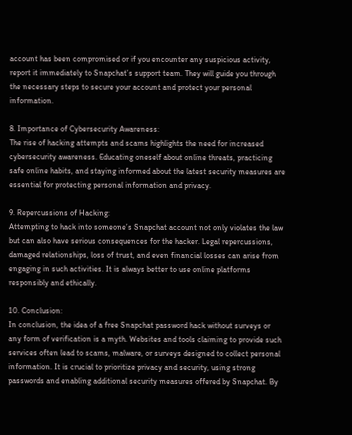account has been compromised or if you encounter any suspicious activity, report it immediately to Snapchat’s support team. They will guide you through the necessary steps to secure your account and protect your personal information.

8. Importance of Cybersecurity Awareness:
The rise of hacking attempts and scams highlights the need for increased cybersecurity awareness. Educating oneself about online threats, practicing safe online habits, and staying informed about the latest security measures are essential for protecting personal information and privacy.

9. Repercussions of Hacking:
Attempting to hack into someone’s Snapchat account not only violates the law but can also have serious consequences for the hacker. Legal repercussions, damaged relationships, loss of trust, and even financial losses can arise from engaging in such activities. It is always better to use online platforms responsibly and ethically.

10. Conclusion:
In conclusion, the idea of a free Snapchat password hack without surveys or any form of verification is a myth. Websites and tools claiming to provide such services often lead to scams, malware, or surveys designed to collect personal information. It is crucial to prioritize privacy and security, using strong passwords and enabling additional security measures offered by Snapchat. By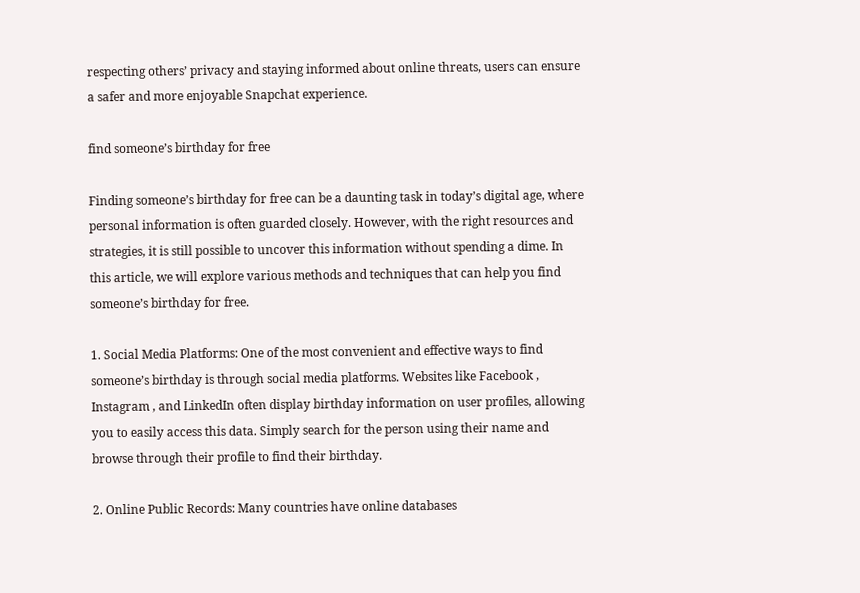respecting others’ privacy and staying informed about online threats, users can ensure a safer and more enjoyable Snapchat experience.

find someone’s birthday for free

Finding someone’s birthday for free can be a daunting task in today’s digital age, where personal information is often guarded closely. However, with the right resources and strategies, it is still possible to uncover this information without spending a dime. In this article, we will explore various methods and techniques that can help you find someone’s birthday for free.

1. Social Media Platforms: One of the most convenient and effective ways to find someone’s birthday is through social media platforms. Websites like Facebook , Instagram , and LinkedIn often display birthday information on user profiles, allowing you to easily access this data. Simply search for the person using their name and browse through their profile to find their birthday.

2. Online Public Records: Many countries have online databases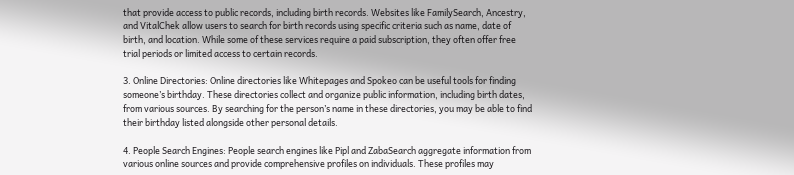that provide access to public records, including birth records. Websites like FamilySearch, Ancestry, and VitalChek allow users to search for birth records using specific criteria such as name, date of birth, and location. While some of these services require a paid subscription, they often offer free trial periods or limited access to certain records.

3. Online Directories: Online directories like Whitepages and Spokeo can be useful tools for finding someone’s birthday. These directories collect and organize public information, including birth dates, from various sources. By searching for the person’s name in these directories, you may be able to find their birthday listed alongside other personal details.

4. People Search Engines: People search engines like Pipl and ZabaSearch aggregate information from various online sources and provide comprehensive profiles on individuals. These profiles may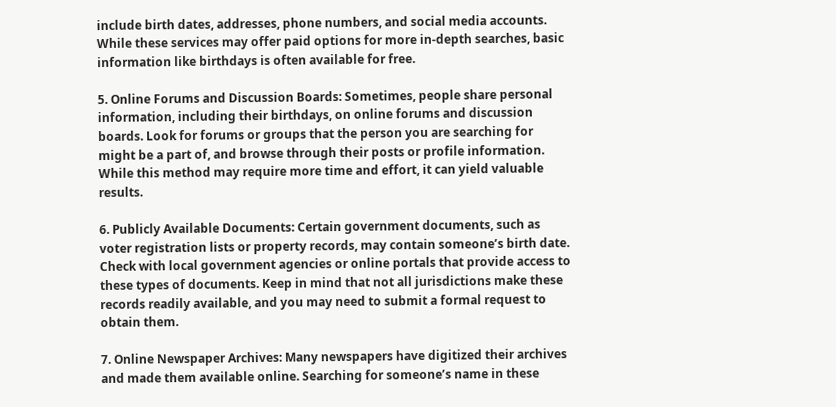include birth dates, addresses, phone numbers, and social media accounts. While these services may offer paid options for more in-depth searches, basic information like birthdays is often available for free.

5. Online Forums and Discussion Boards: Sometimes, people share personal information, including their birthdays, on online forums and discussion boards. Look for forums or groups that the person you are searching for might be a part of, and browse through their posts or profile information. While this method may require more time and effort, it can yield valuable results.

6. Publicly Available Documents: Certain government documents, such as voter registration lists or property records, may contain someone’s birth date. Check with local government agencies or online portals that provide access to these types of documents. Keep in mind that not all jurisdictions make these records readily available, and you may need to submit a formal request to obtain them.

7. Online Newspaper Archives: Many newspapers have digitized their archives and made them available online. Searching for someone’s name in these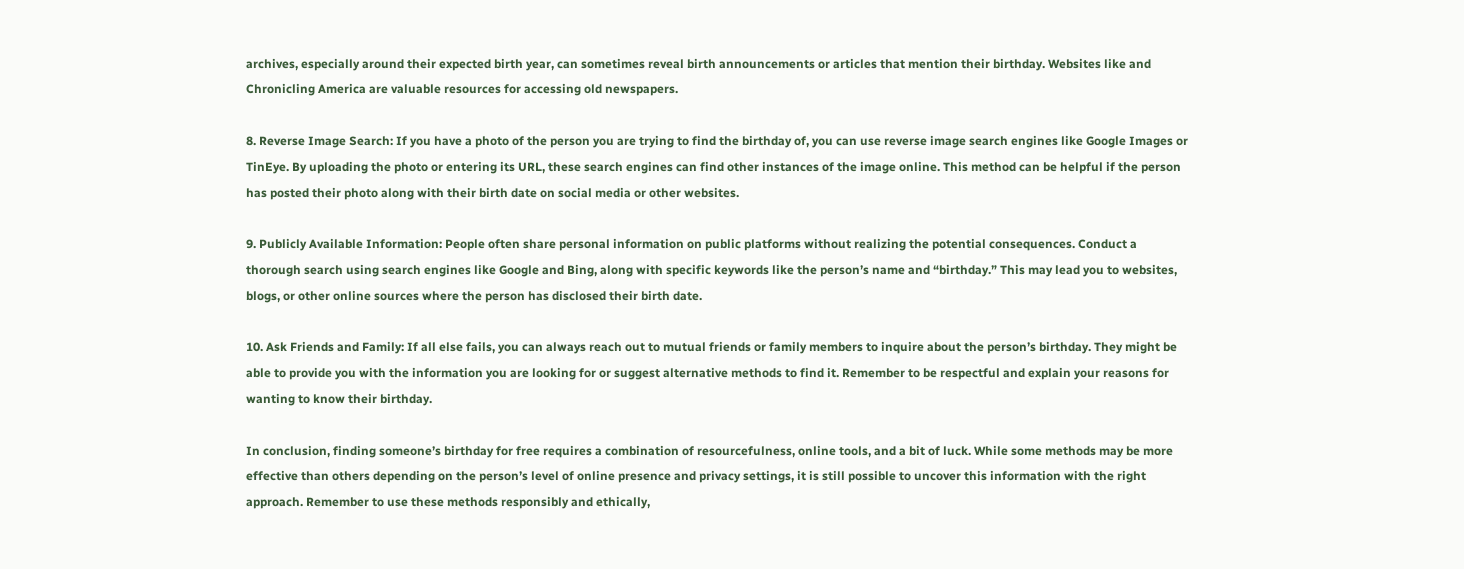archives, especially around their expected birth year, can sometimes reveal birth announcements or articles that mention their birthday. Websites like and Chronicling America are valuable resources for accessing old newspapers.

8. Reverse Image Search: If you have a photo of the person you are trying to find the birthday of, you can use reverse image search engines like Google Images or TinEye. By uploading the photo or entering its URL, these search engines can find other instances of the image online. This method can be helpful if the person has posted their photo along with their birth date on social media or other websites.

9. Publicly Available Information: People often share personal information on public platforms without realizing the potential consequences. Conduct a thorough search using search engines like Google and Bing, along with specific keywords like the person’s name and “birthday.” This may lead you to websites, blogs, or other online sources where the person has disclosed their birth date.

10. Ask Friends and Family: If all else fails, you can always reach out to mutual friends or family members to inquire about the person’s birthday. They might be able to provide you with the information you are looking for or suggest alternative methods to find it. Remember to be respectful and explain your reasons for wanting to know their birthday.

In conclusion, finding someone’s birthday for free requires a combination of resourcefulness, online tools, and a bit of luck. While some methods may be more effective than others depending on the person’s level of online presence and privacy settings, it is still possible to uncover this information with the right approach. Remember to use these methods responsibly and ethically,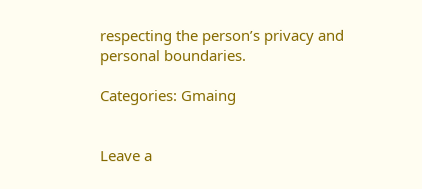respecting the person’s privacy and personal boundaries.

Categories: Gmaing


Leave a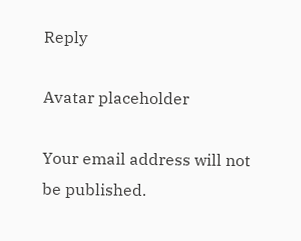Reply

Avatar placeholder

Your email address will not be published.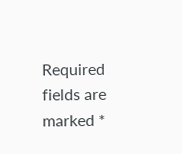Required fields are marked *